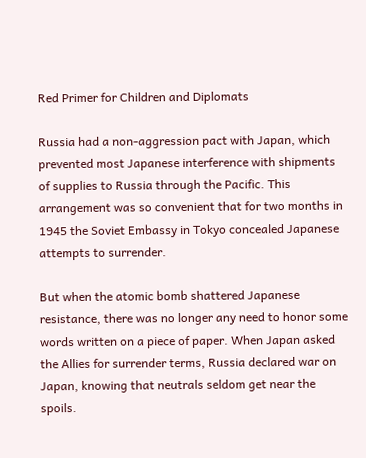Red Primer for Children and Diplomats

Russia had a non-aggression pact with Japan, which prevented most Japanese interference with shipments of supplies to Russia through the Pacific. This arrangement was so convenient that for two months in 1945 the Soviet Embassy in Tokyo concealed Japanese attempts to surrender.

But when the atomic bomb shattered Japanese resistance, there was no longer any need to honor some words written on a piece of paper. When Japan asked the Allies for surrender terms, Russia declared war on Japan, knowing that neutrals seldom get near the spoils.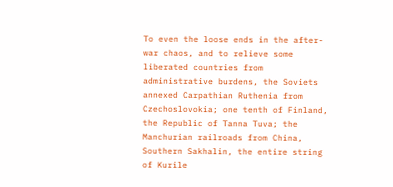To even the loose ends in the after-war chaos, and to relieve some liberated countries from administrative burdens, the Soviets annexed Carpathian Ruthenia from Czechoslovokia; one tenth of Finland, the Republic of Tanna Tuva; the Manchurian railroads from China, Southern Sakhalin, the entire string of Kurile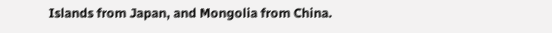Islands from Japan, and Mongolia from China.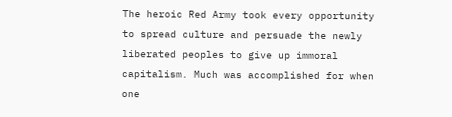The heroic Red Army took every opportunity to spread culture and persuade the newly liberated peoples to give up immoral capitalism. Much was accomplished for when one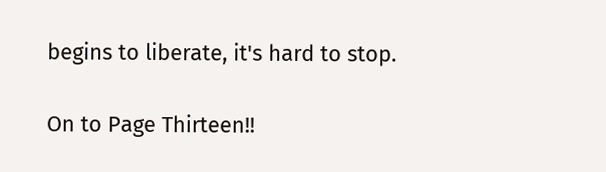begins to liberate, it's hard to stop.

On to Page Thirteen!!